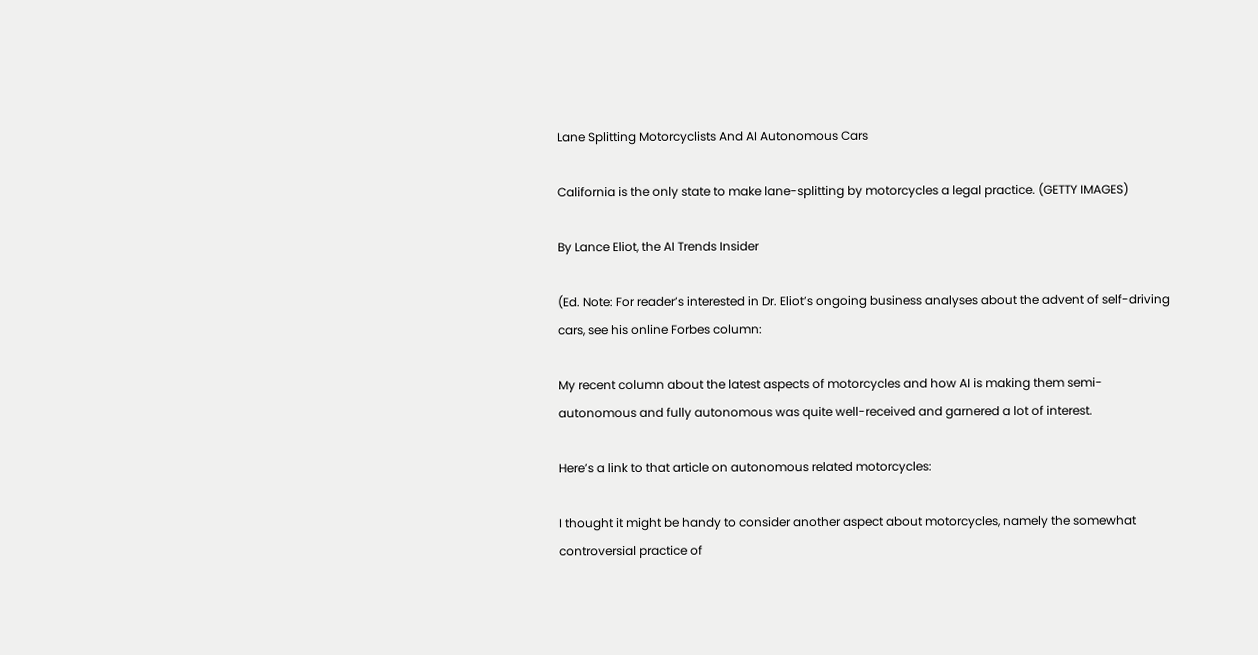Lane Splitting Motorcyclists And AI Autonomous Cars

California is the only state to make lane-splitting by motorcycles a legal practice. (GETTY IMAGES)

By Lance Eliot, the AI Trends Insider

(Ed. Note: For reader’s interested in Dr. Eliot’s ongoing business analyses about the advent of self-driving cars, see his online Forbes column:

My recent column about the latest aspects of motorcycles and how AI is making them semi-autonomous and fully autonomous was quite well-received and garnered a lot of interest.

Here’s a link to that article on autonomous related motorcycles:

I thought it might be handy to consider another aspect about motorcycles, namely the somewhat controversial practice of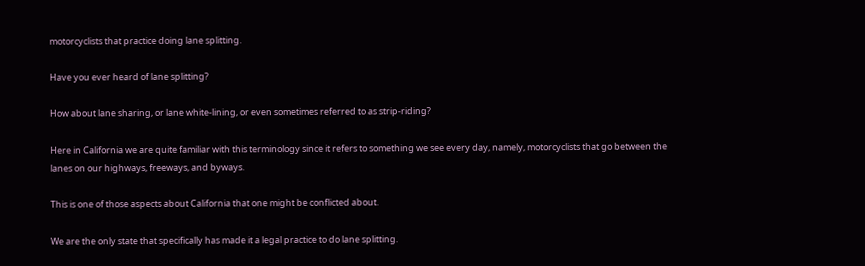motorcyclists that practice doing lane splitting.

Have you ever heard of lane splitting?

How about lane sharing, or lane white-lining, or even sometimes referred to as strip-riding?

Here in California we are quite familiar with this terminology since it refers to something we see every day, namely, motorcyclists that go between the lanes on our highways, freeways, and byways.

This is one of those aspects about California that one might be conflicted about.

We are the only state that specifically has made it a legal practice to do lane splitting.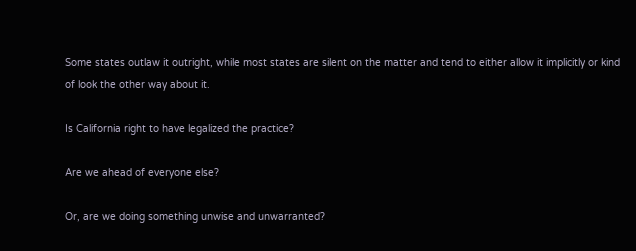Some states outlaw it outright, while most states are silent on the matter and tend to either allow it implicitly or kind of look the other way about it.

Is California right to have legalized the practice?

Are we ahead of everyone else?

Or, are we doing something unwise and unwarranted?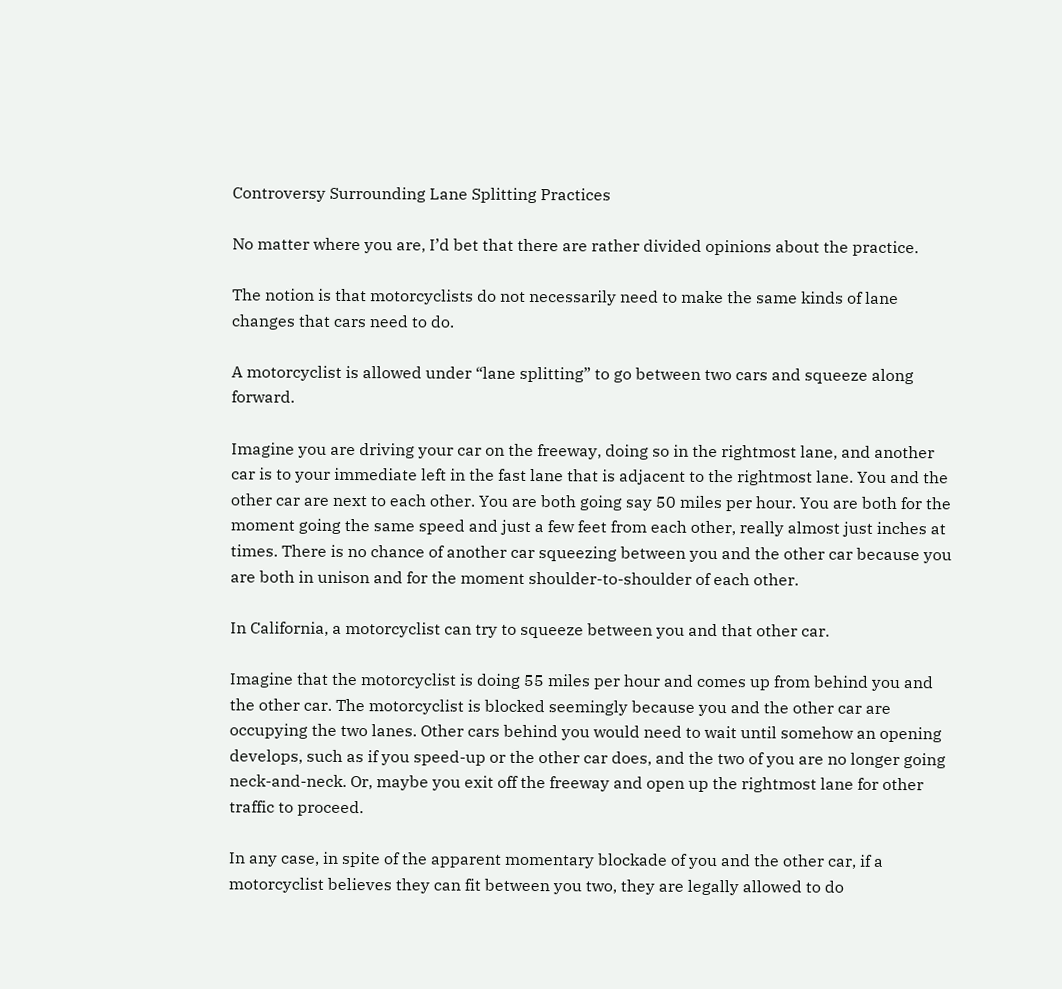Controversy Surrounding Lane Splitting Practices

No matter where you are, I’d bet that there are rather divided opinions about the practice.

The notion is that motorcyclists do not necessarily need to make the same kinds of lane changes that cars need to do.

A motorcyclist is allowed under “lane splitting” to go between two cars and squeeze along forward.

Imagine you are driving your car on the freeway, doing so in the rightmost lane, and another car is to your immediate left in the fast lane that is adjacent to the rightmost lane. You and the other car are next to each other. You are both going say 50 miles per hour. You are both for the moment going the same speed and just a few feet from each other, really almost just inches at times. There is no chance of another car squeezing between you and the other car because you are both in unison and for the moment shoulder-to-shoulder of each other.

In California, a motorcyclist can try to squeeze between you and that other car.

Imagine that the motorcyclist is doing 55 miles per hour and comes up from behind you and the other car. The motorcyclist is blocked seemingly because you and the other car are occupying the two lanes. Other cars behind you would need to wait until somehow an opening develops, such as if you speed-up or the other car does, and the two of you are no longer going neck-and-neck. Or, maybe you exit off the freeway and open up the rightmost lane for other traffic to proceed.

In any case, in spite of the apparent momentary blockade of you and the other car, if a motorcyclist believes they can fit between you two, they are legally allowed to do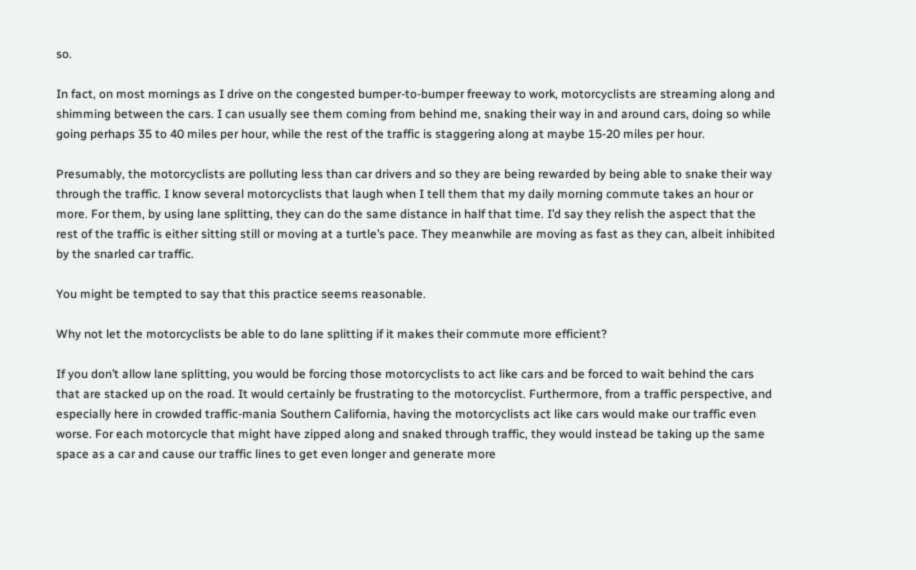so.

In fact, on most mornings as I drive on the congested bumper-to-bumper freeway to work, motorcyclists are streaming along and shimming between the cars. I can usually see them coming from behind me, snaking their way in and around cars, doing so while going perhaps 35 to 40 miles per hour, while the rest of the traffic is staggering along at maybe 15-20 miles per hour.

Presumably, the motorcyclists are polluting less than car drivers and so they are being rewarded by being able to snake their way through the traffic. I know several motorcyclists that laugh when I tell them that my daily morning commute takes an hour or more. For them, by using lane splitting, they can do the same distance in half that time. I’d say they relish the aspect that the rest of the traffic is either sitting still or moving at a turtle’s pace. They meanwhile are moving as fast as they can, albeit inhibited by the snarled car traffic.

You might be tempted to say that this practice seems reasonable.

Why not let the motorcyclists be able to do lane splitting if it makes their commute more efficient?

If you don’t allow lane splitting, you would be forcing those motorcyclists to act like cars and be forced to wait behind the cars that are stacked up on the road. It would certainly be frustrating to the motorcyclist. Furthermore, from a traffic perspective, and especially here in crowded traffic-mania Southern California, having the motorcyclists act like cars would make our traffic even worse. For each motorcycle that might have zipped along and snaked through traffic, they would instead be taking up the same space as a car and cause our traffic lines to get even longer and generate more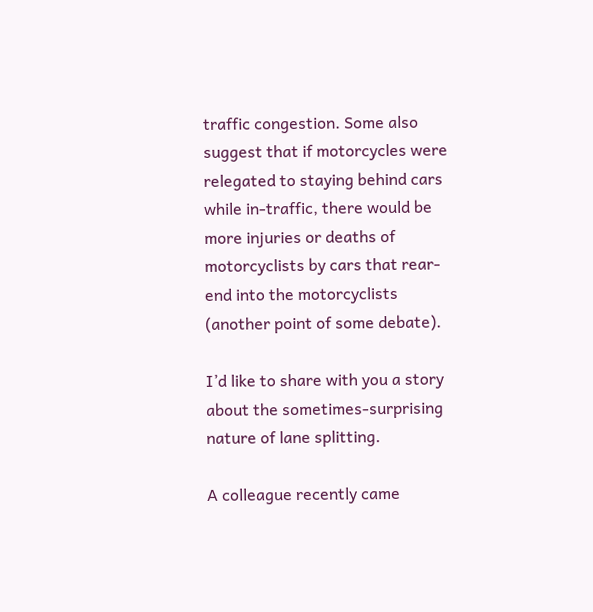traffic congestion. Some also suggest that if motorcycles were relegated to staying behind cars while in-traffic, there would be more injuries or deaths of motorcyclists by cars that rear-end into the motorcyclists (another point of some debate).

I’d like to share with you a story about the sometimes-surprising nature of lane splitting.

A colleague recently came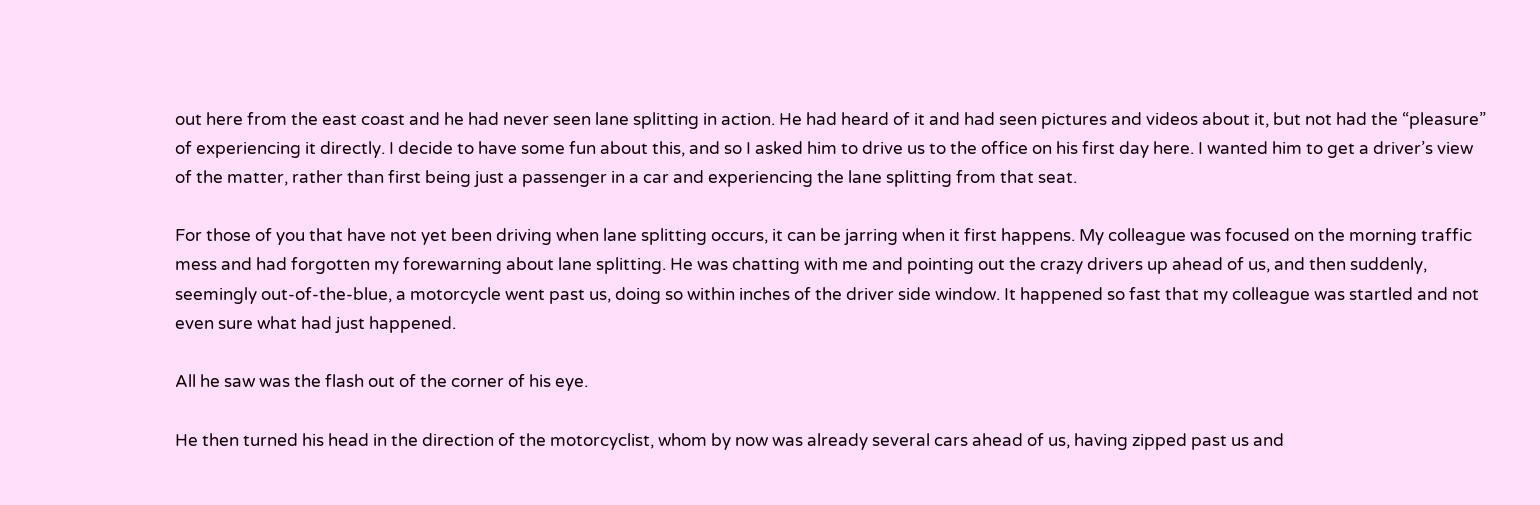out here from the east coast and he had never seen lane splitting in action. He had heard of it and had seen pictures and videos about it, but not had the “pleasure” of experiencing it directly. I decide to have some fun about this, and so I asked him to drive us to the office on his first day here. I wanted him to get a driver’s view of the matter, rather than first being just a passenger in a car and experiencing the lane splitting from that seat.

For those of you that have not yet been driving when lane splitting occurs, it can be jarring when it first happens. My colleague was focused on the morning traffic mess and had forgotten my forewarning about lane splitting. He was chatting with me and pointing out the crazy drivers up ahead of us, and then suddenly, seemingly out-of-the-blue, a motorcycle went past us, doing so within inches of the driver side window. It happened so fast that my colleague was startled and not even sure what had just happened.

All he saw was the flash out of the corner of his eye.

He then turned his head in the direction of the motorcyclist, whom by now was already several cars ahead of us, having zipped past us and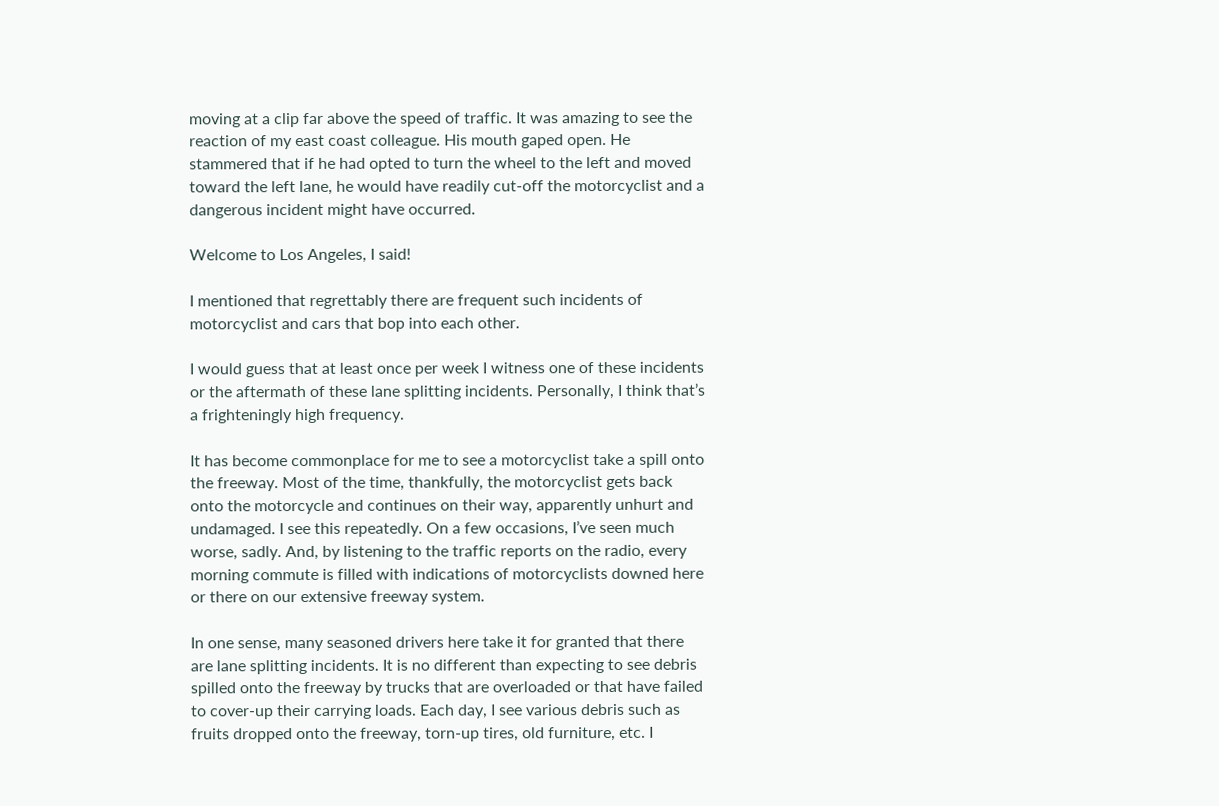moving at a clip far above the speed of traffic. It was amazing to see the reaction of my east coast colleague. His mouth gaped open. He stammered that if he had opted to turn the wheel to the left and moved toward the left lane, he would have readily cut-off the motorcyclist and a dangerous incident might have occurred.

Welcome to Los Angeles, I said!

I mentioned that regrettably there are frequent such incidents of motorcyclist and cars that bop into each other.

I would guess that at least once per week I witness one of these incidents or the aftermath of these lane splitting incidents. Personally, I think that’s a frighteningly high frequency.

It has become commonplace for me to see a motorcyclist take a spill onto the freeway. Most of the time, thankfully, the motorcyclist gets back onto the motorcycle and continues on their way, apparently unhurt and undamaged. I see this repeatedly. On a few occasions, I’ve seen much worse, sadly. And, by listening to the traffic reports on the radio, every morning commute is filled with indications of motorcyclists downed here or there on our extensive freeway system.

In one sense, many seasoned drivers here take it for granted that there are lane splitting incidents. It is no different than expecting to see debris spilled onto the freeway by trucks that are overloaded or that have failed to cover-up their carrying loads. Each day, I see various debris such as fruits dropped onto the freeway, torn-up tires, old furniture, etc. I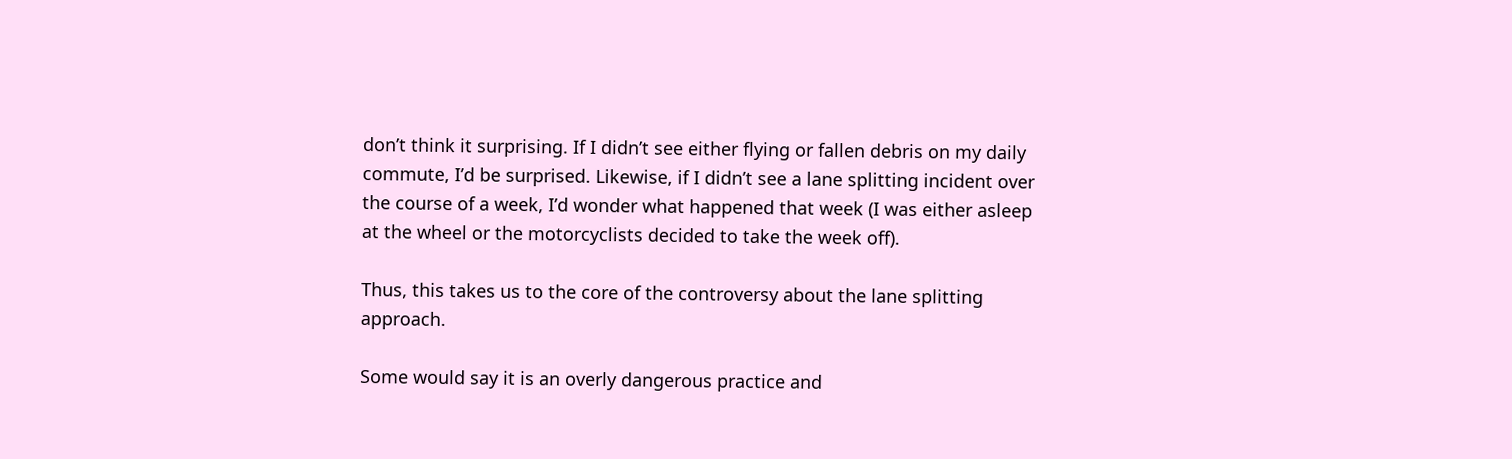don’t think it surprising. If I didn’t see either flying or fallen debris on my daily commute, I’d be surprised. Likewise, if I didn’t see a lane splitting incident over the course of a week, I’d wonder what happened that week (I was either asleep at the wheel or the motorcyclists decided to take the week off).

Thus, this takes us to the core of the controversy about the lane splitting approach.

Some would say it is an overly dangerous practice and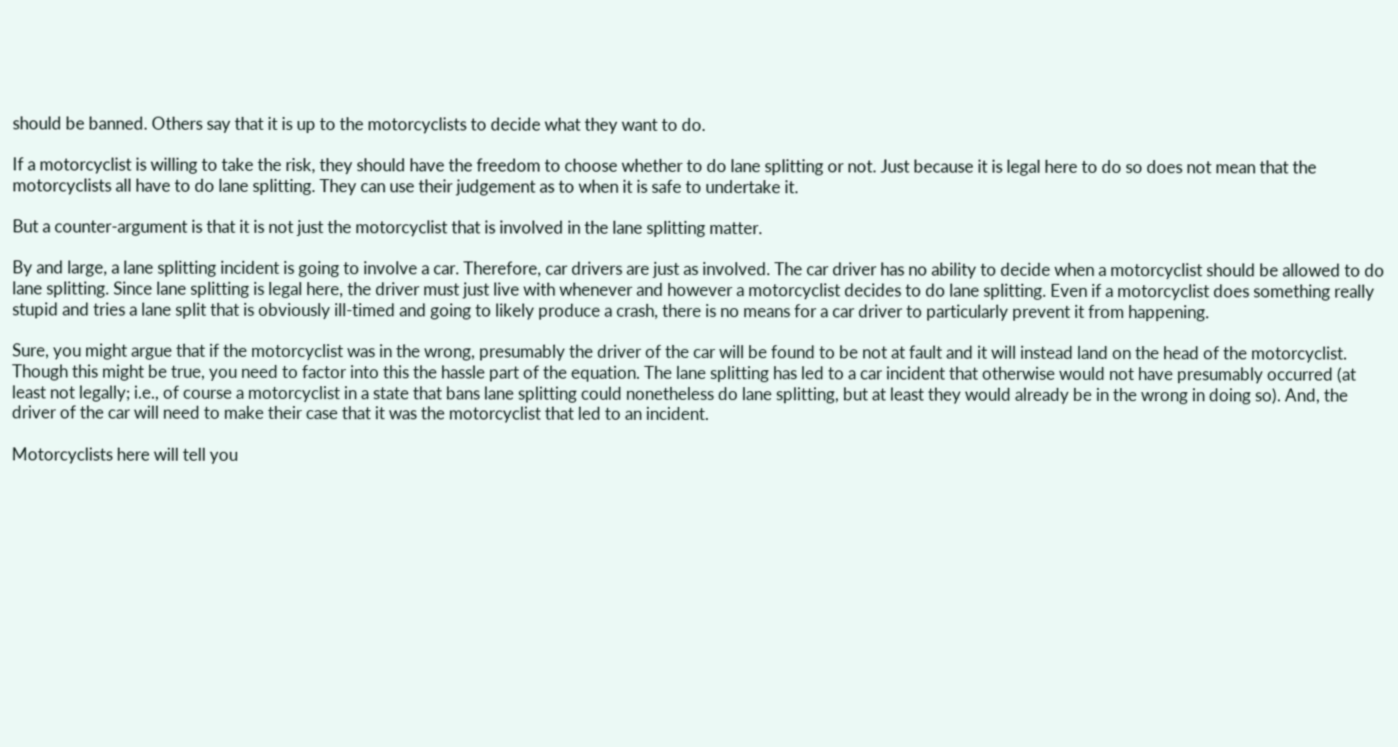should be banned. Others say that it is up to the motorcyclists to decide what they want to do.

If a motorcyclist is willing to take the risk, they should have the freedom to choose whether to do lane splitting or not. Just because it is legal here to do so does not mean that the motorcyclists all have to do lane splitting. They can use their judgement as to when it is safe to undertake it.

But a counter-argument is that it is not just the motorcyclist that is involved in the lane splitting matter.

By and large, a lane splitting incident is going to involve a car. Therefore, car drivers are just as involved. The car driver has no ability to decide when a motorcyclist should be allowed to do lane splitting. Since lane splitting is legal here, the driver must just live with whenever and however a motorcyclist decides to do lane splitting. Even if a motorcyclist does something really stupid and tries a lane split that is obviously ill-timed and going to likely produce a crash, there is no means for a car driver to particularly prevent it from happening.

Sure, you might argue that if the motorcyclist was in the wrong, presumably the driver of the car will be found to be not at fault and it will instead land on the head of the motorcyclist. Though this might be true, you need to factor into this the hassle part of the equation. The lane splitting has led to a car incident that otherwise would not have presumably occurred (at least not legally; i.e., of course a motorcyclist in a state that bans lane splitting could nonetheless do lane splitting, but at least they would already be in the wrong in doing so). And, the driver of the car will need to make their case that it was the motorcyclist that led to an incident.

Motorcyclists here will tell you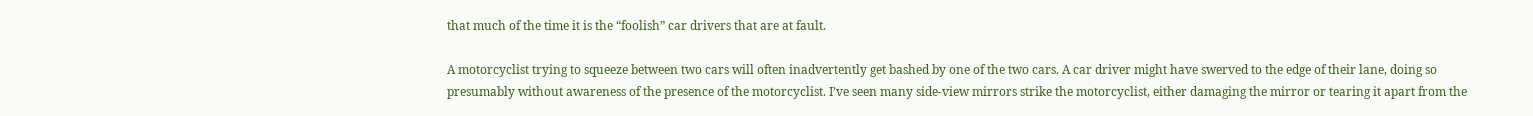that much of the time it is the “foolish” car drivers that are at fault.

A motorcyclist trying to squeeze between two cars will often inadvertently get bashed by one of the two cars. A car driver might have swerved to the edge of their lane, doing so presumably without awareness of the presence of the motorcyclist. I’ve seen many side-view mirrors strike the motorcyclist, either damaging the mirror or tearing it apart from the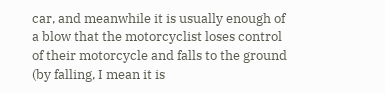car, and meanwhile it is usually enough of a blow that the motorcyclist loses control of their motorcycle and falls to the ground (by falling, I mean it is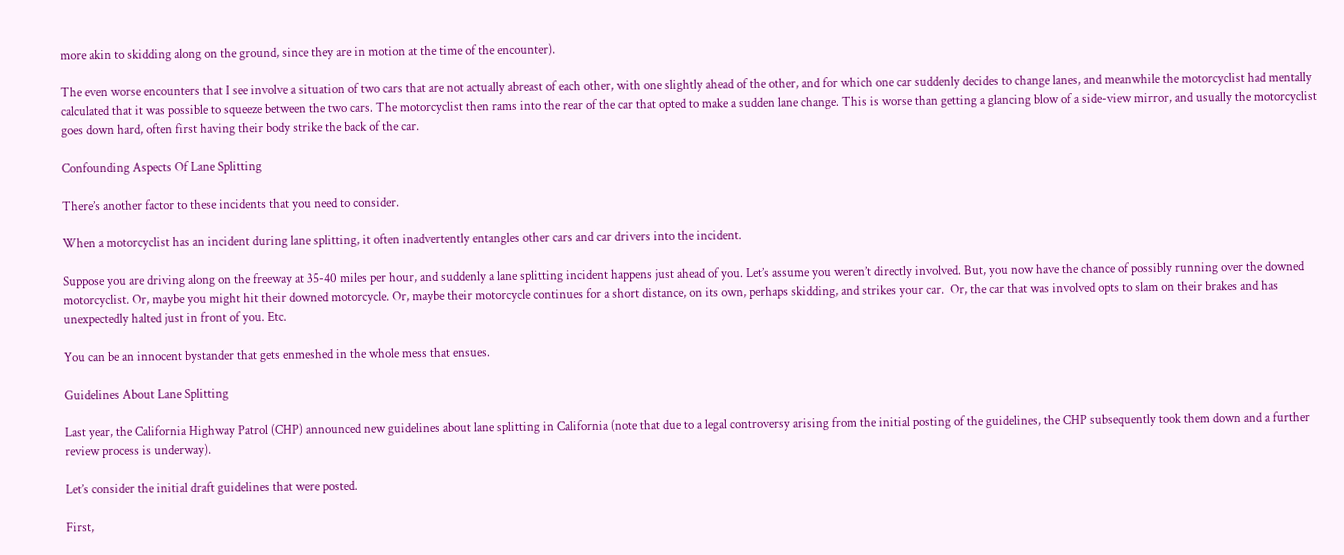more akin to skidding along on the ground, since they are in motion at the time of the encounter).

The even worse encounters that I see involve a situation of two cars that are not actually abreast of each other, with one slightly ahead of the other, and for which one car suddenly decides to change lanes, and meanwhile the motorcyclist had mentally calculated that it was possible to squeeze between the two cars. The motorcyclist then rams into the rear of the car that opted to make a sudden lane change. This is worse than getting a glancing blow of a side-view mirror, and usually the motorcyclist goes down hard, often first having their body strike the back of the car.

Confounding Aspects Of Lane Splitting

There’s another factor to these incidents that you need to consider.

When a motorcyclist has an incident during lane splitting, it often inadvertently entangles other cars and car drivers into the incident.

Suppose you are driving along on the freeway at 35-40 miles per hour, and suddenly a lane splitting incident happens just ahead of you. Let’s assume you weren’t directly involved. But, you now have the chance of possibly running over the downed motorcyclist. Or, maybe you might hit their downed motorcycle. Or, maybe their motorcycle continues for a short distance, on its own, perhaps skidding, and strikes your car.  Or, the car that was involved opts to slam on their brakes and has unexpectedly halted just in front of you. Etc.

You can be an innocent bystander that gets enmeshed in the whole mess that ensues.

Guidelines About Lane Splitting

Last year, the California Highway Patrol (CHP) announced new guidelines about lane splitting in California (note that due to a legal controversy arising from the initial posting of the guidelines, the CHP subsequently took them down and a further review process is underway).

Let’s consider the initial draft guidelines that were posted.

First,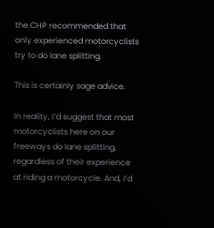the CHP recommended that only experienced motorcyclists try to do lane splitting.

This is certainly sage advice.

In reality, I’d suggest that most motorcyclists here on our freeways do lane splitting, regardless of their experience at riding a motorcycle. And, I’d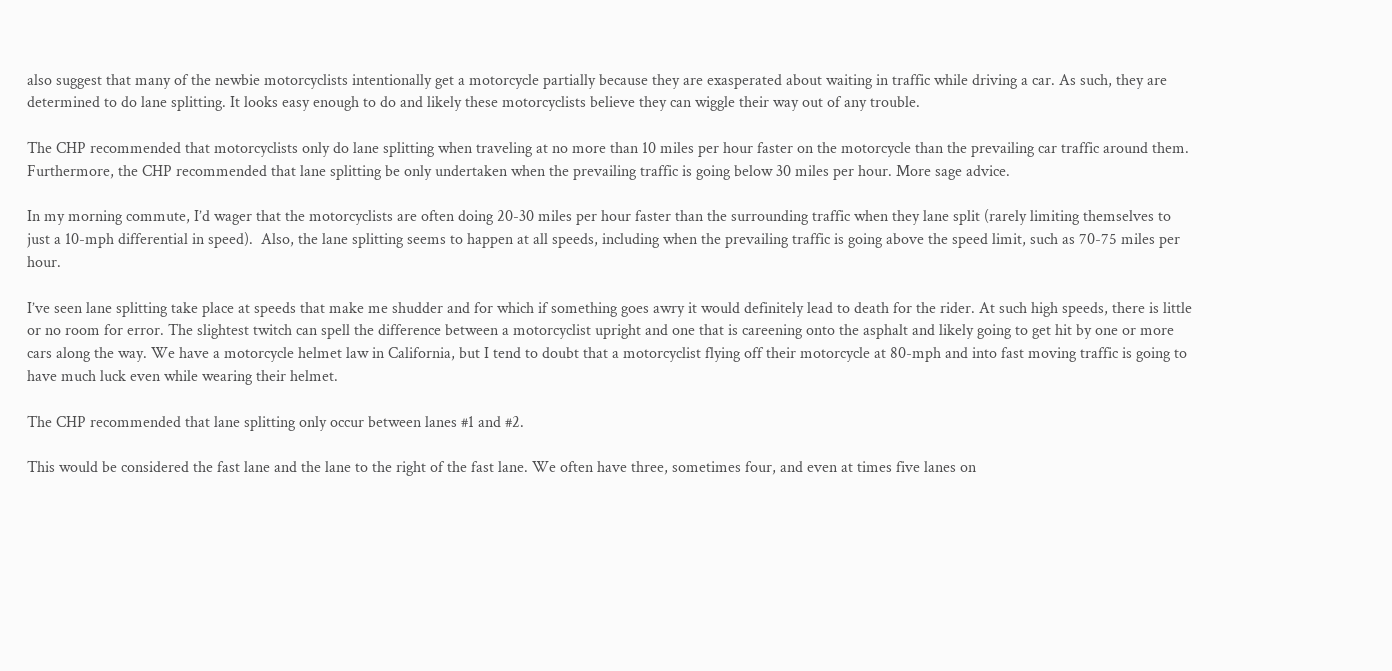also suggest that many of the newbie motorcyclists intentionally get a motorcycle partially because they are exasperated about waiting in traffic while driving a car. As such, they are determined to do lane splitting. It looks easy enough to do and likely these motorcyclists believe they can wiggle their way out of any trouble.

The CHP recommended that motorcyclists only do lane splitting when traveling at no more than 10 miles per hour faster on the motorcycle than the prevailing car traffic around them. Furthermore, the CHP recommended that lane splitting be only undertaken when the prevailing traffic is going below 30 miles per hour. More sage advice.

In my morning commute, I’d wager that the motorcyclists are often doing 20-30 miles per hour faster than the surrounding traffic when they lane split (rarely limiting themselves to just a 10-mph differential in speed).  Also, the lane splitting seems to happen at all speeds, including when the prevailing traffic is going above the speed limit, such as 70-75 miles per hour.

I’ve seen lane splitting take place at speeds that make me shudder and for which if something goes awry it would definitely lead to death for the rider. At such high speeds, there is little or no room for error. The slightest twitch can spell the difference between a motorcyclist upright and one that is careening onto the asphalt and likely going to get hit by one or more cars along the way. We have a motorcycle helmet law in California, but I tend to doubt that a motorcyclist flying off their motorcycle at 80-mph and into fast moving traffic is going to have much luck even while wearing their helmet.

The CHP recommended that lane splitting only occur between lanes #1 and #2.

This would be considered the fast lane and the lane to the right of the fast lane. We often have three, sometimes four, and even at times five lanes on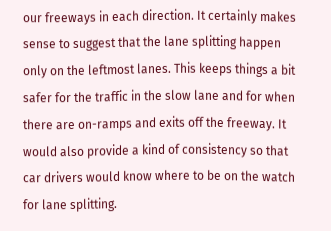our freeways in each direction. It certainly makes sense to suggest that the lane splitting happen only on the leftmost lanes. This keeps things a bit safer for the traffic in the slow lane and for when there are on-ramps and exits off the freeway. It would also provide a kind of consistency so that car drivers would know where to be on the watch for lane splitting.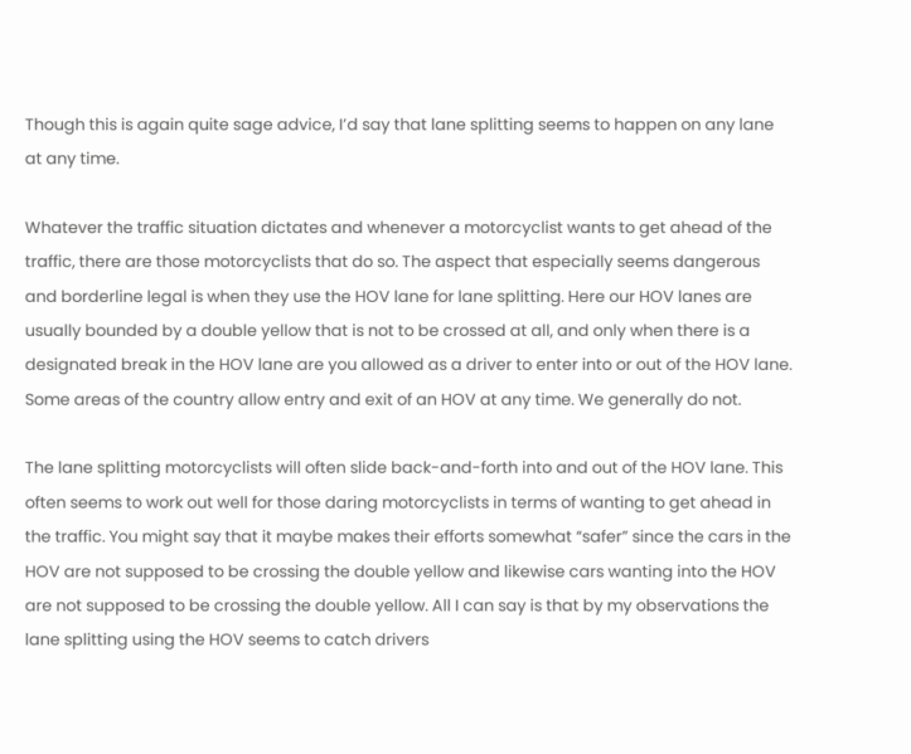Though this is again quite sage advice, I’d say that lane splitting seems to happen on any lane at any time.

Whatever the traffic situation dictates and whenever a motorcyclist wants to get ahead of the traffic, there are those motorcyclists that do so. The aspect that especially seems dangerous and borderline legal is when they use the HOV lane for lane splitting. Here our HOV lanes are usually bounded by a double yellow that is not to be crossed at all, and only when there is a designated break in the HOV lane are you allowed as a driver to enter into or out of the HOV lane. Some areas of the country allow entry and exit of an HOV at any time. We generally do not.

The lane splitting motorcyclists will often slide back-and-forth into and out of the HOV lane. This often seems to work out well for those daring motorcyclists in terms of wanting to get ahead in the traffic. You might say that it maybe makes their efforts somewhat “safer” since the cars in the HOV are not supposed to be crossing the double yellow and likewise cars wanting into the HOV are not supposed to be crossing the double yellow. All I can say is that by my observations the lane splitting using the HOV seems to catch drivers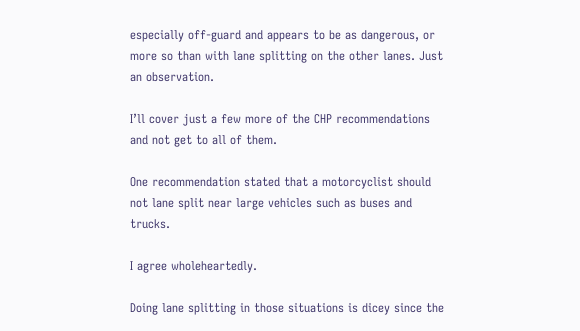especially off-guard and appears to be as dangerous, or more so than with lane splitting on the other lanes. Just an observation.

I’ll cover just a few more of the CHP recommendations and not get to all of them.

One recommendation stated that a motorcyclist should not lane split near large vehicles such as buses and trucks.

I agree wholeheartedly.

Doing lane splitting in those situations is dicey since the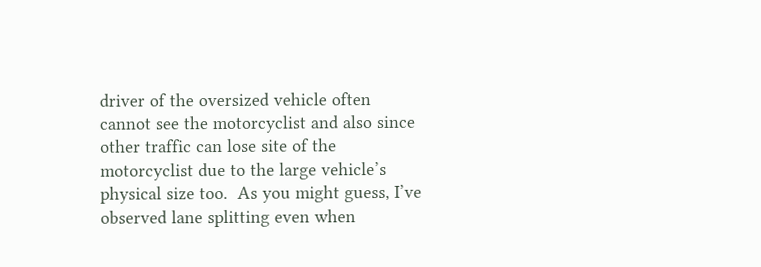driver of the oversized vehicle often cannot see the motorcyclist and also since other traffic can lose site of the motorcyclist due to the large vehicle’s physical size too.  As you might guess, I’ve observed lane splitting even when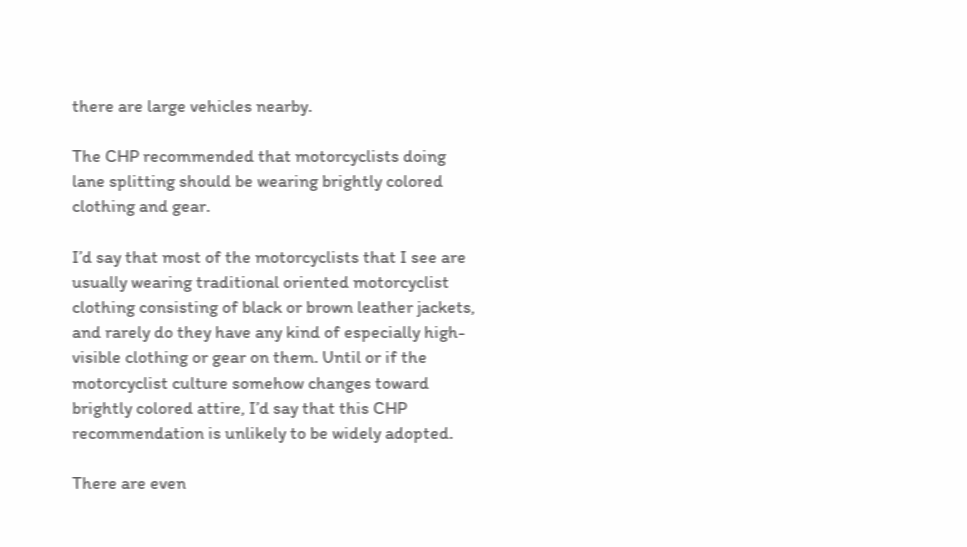there are large vehicles nearby.

The CHP recommended that motorcyclists doing lane splitting should be wearing brightly colored clothing and gear.

I’d say that most of the motorcyclists that I see are usually wearing traditional oriented motorcyclist clothing consisting of black or brown leather jackets, and rarely do they have any kind of especially high-visible clothing or gear on them. Until or if the motorcyclist culture somehow changes toward brightly colored attire, I’d say that this CHP recommendation is unlikely to be widely adopted.

There are even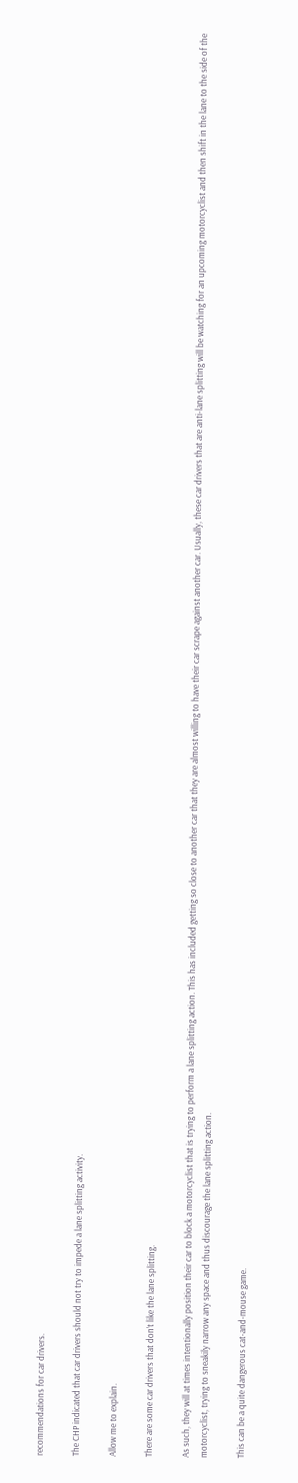recommendations for car drivers.

The CHP indicated that car drivers should not try to impede a lane splitting activity.

Allow me to explain.

There are some car drivers that don’t like the lane splitting.

As such, they will at times intentionally position their car to block a motorcyclist that is trying to perform a lane splitting action. This has included getting so close to another car that they are almost willing to have their car scrape against another car. Usually, these car drivers that are anti-lane splitting will be watching for an upcoming motorcyclist and then shift in the lane to the side of the motorcyclist, trying to sneakily narrow any space and thus discourage the lane splitting action.

This can be a quite dangerous cat-and-mouse game.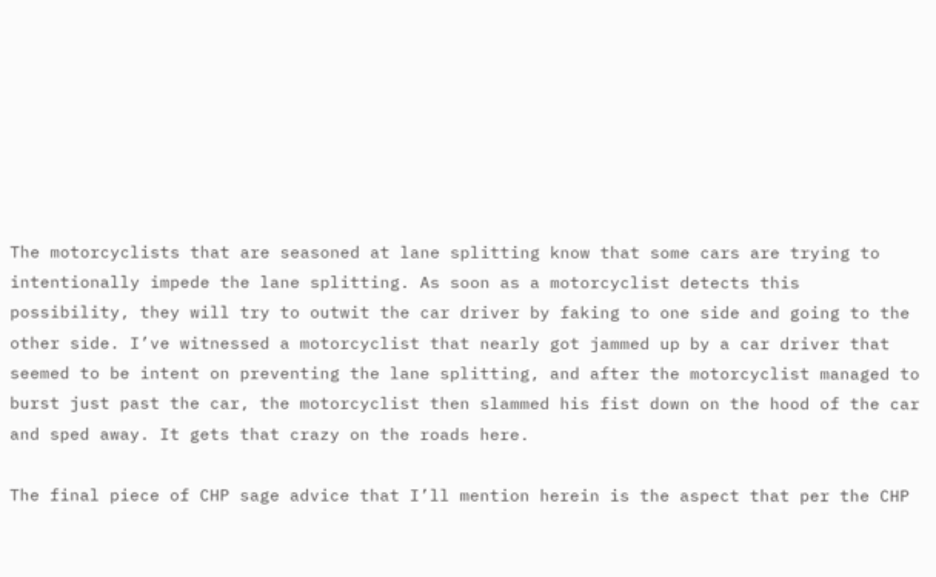The motorcyclists that are seasoned at lane splitting know that some cars are trying to intentionally impede the lane splitting. As soon as a motorcyclist detects this possibility, they will try to outwit the car driver by faking to one side and going to the other side. I’ve witnessed a motorcyclist that nearly got jammed up by a car driver that seemed to be intent on preventing the lane splitting, and after the motorcyclist managed to burst just past the car, the motorcyclist then slammed his fist down on the hood of the car and sped away. It gets that crazy on the roads here.

The final piece of CHP sage advice that I’ll mention herein is the aspect that per the CHP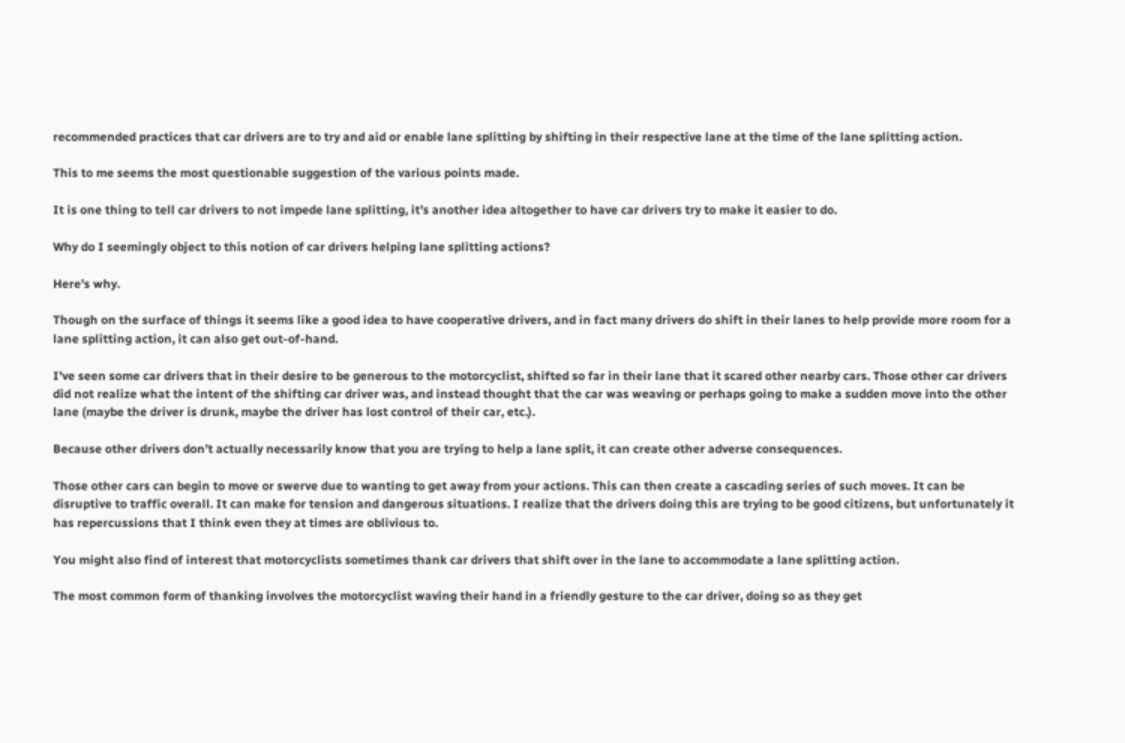recommended practices that car drivers are to try and aid or enable lane splitting by shifting in their respective lane at the time of the lane splitting action.

This to me seems the most questionable suggestion of the various points made.

It is one thing to tell car drivers to not impede lane splitting, it’s another idea altogether to have car drivers try to make it easier to do.

Why do I seemingly object to this notion of car drivers helping lane splitting actions?

Here’s why.

Though on the surface of things it seems like a good idea to have cooperative drivers, and in fact many drivers do shift in their lanes to help provide more room for a lane splitting action, it can also get out-of-hand.

I’ve seen some car drivers that in their desire to be generous to the motorcyclist, shifted so far in their lane that it scared other nearby cars. Those other car drivers did not realize what the intent of the shifting car driver was, and instead thought that the car was weaving or perhaps going to make a sudden move into the other lane (maybe the driver is drunk, maybe the driver has lost control of their car, etc.).

Because other drivers don’t actually necessarily know that you are trying to help a lane split, it can create other adverse consequences.

Those other cars can begin to move or swerve due to wanting to get away from your actions. This can then create a cascading series of such moves. It can be disruptive to traffic overall. It can make for tension and dangerous situations. I realize that the drivers doing this are trying to be good citizens, but unfortunately it has repercussions that I think even they at times are oblivious to.

You might also find of interest that motorcyclists sometimes thank car drivers that shift over in the lane to accommodate a lane splitting action.

The most common form of thanking involves the motorcyclist waving their hand in a friendly gesture to the car driver, doing so as they get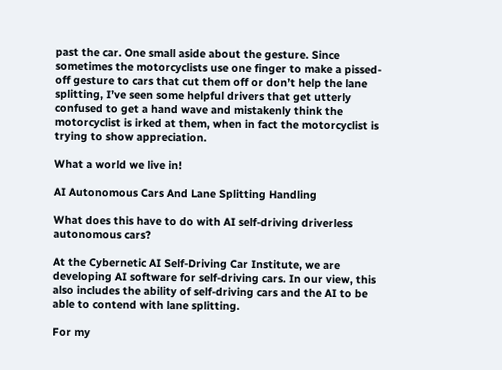past the car. One small aside about the gesture. Since sometimes the motorcyclists use one finger to make a pissed-off gesture to cars that cut them off or don’t help the lane splitting, I’ve seen some helpful drivers that get utterly confused to get a hand wave and mistakenly think the motorcyclist is irked at them, when in fact the motorcyclist is trying to show appreciation.

What a world we live in!

AI Autonomous Cars And Lane Splitting Handling

What does this have to do with AI self-driving driverless autonomous cars?

At the Cybernetic AI Self-Driving Car Institute, we are developing AI software for self-driving cars. In our view, this also includes the ability of self-driving cars and the AI to be able to contend with lane splitting.

For my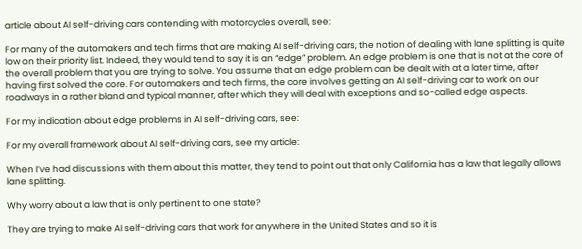article about AI self-driving cars contending with motorcycles overall, see:

For many of the automakers and tech firms that are making AI self-driving cars, the notion of dealing with lane splitting is quite low on their priority list. Indeed, they would tend to say it is an “edge” problem. An edge problem is one that is not at the core of the overall problem that you are trying to solve. You assume that an edge problem can be dealt with at a later time, after having first solved the core. For automakers and tech firms, the core involves getting an AI self-driving car to work on our roadways in a rather bland and typical manner, after which they will deal with exceptions and so-called edge aspects.

For my indication about edge problems in AI self-driving cars, see:

For my overall framework about AI self-driving cars, see my article:

When I’ve had discussions with them about this matter, they tend to point out that only California has a law that legally allows lane splitting.

Why worry about a law that is only pertinent to one state?

They are trying to make AI self-driving cars that work for anywhere in the United States and so it is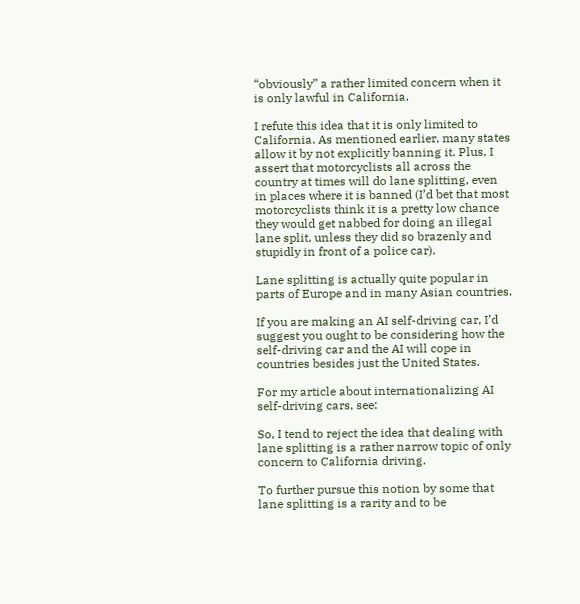“obviously” a rather limited concern when it is only lawful in California.

I refute this idea that it is only limited to California. As mentioned earlier, many states allow it by not explicitly banning it. Plus, I assert that motorcyclists all across the country at times will do lane splitting, even in places where it is banned (I’d bet that most motorcyclists think it is a pretty low chance they would get nabbed for doing an illegal lane split, unless they did so brazenly and stupidly in front of a police car).

Lane splitting is actually quite popular in parts of Europe and in many Asian countries.

If you are making an AI self-driving car, I’d suggest you ought to be considering how the self-driving car and the AI will cope in countries besides just the United States.

For my article about internationalizing AI self-driving cars, see:

So, I tend to reject the idea that dealing with lane splitting is a rather narrow topic of only concern to California driving.

To further pursue this notion by some that lane splitting is a rarity and to be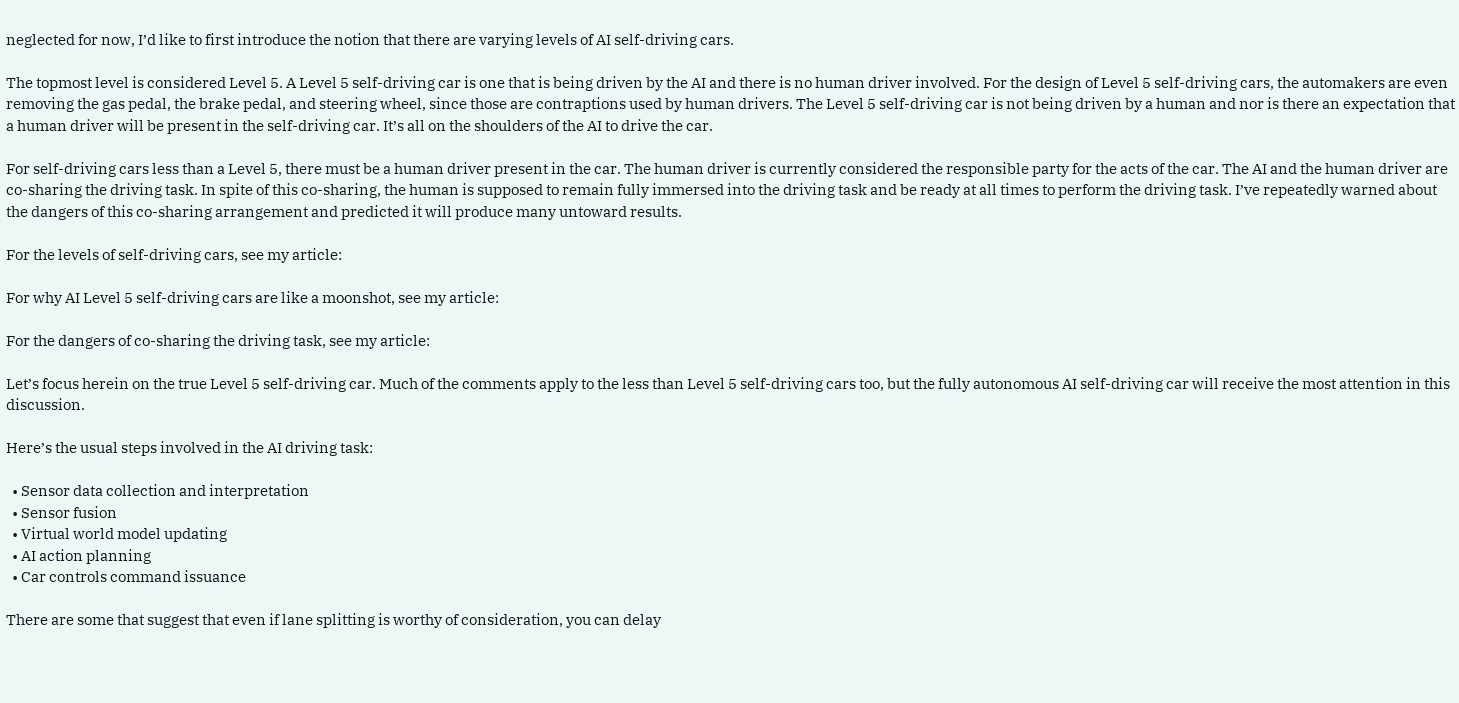neglected for now, I’d like to first introduce the notion that there are varying levels of AI self-driving cars.

The topmost level is considered Level 5. A Level 5 self-driving car is one that is being driven by the AI and there is no human driver involved. For the design of Level 5 self-driving cars, the automakers are even removing the gas pedal, the brake pedal, and steering wheel, since those are contraptions used by human drivers. The Level 5 self-driving car is not being driven by a human and nor is there an expectation that a human driver will be present in the self-driving car. It’s all on the shoulders of the AI to drive the car.

For self-driving cars less than a Level 5, there must be a human driver present in the car. The human driver is currently considered the responsible party for the acts of the car. The AI and the human driver are co-sharing the driving task. In spite of this co-sharing, the human is supposed to remain fully immersed into the driving task and be ready at all times to perform the driving task. I’ve repeatedly warned about the dangers of this co-sharing arrangement and predicted it will produce many untoward results.

For the levels of self-driving cars, see my article:

For why AI Level 5 self-driving cars are like a moonshot, see my article:

For the dangers of co-sharing the driving task, see my article:

Let’s focus herein on the true Level 5 self-driving car. Much of the comments apply to the less than Level 5 self-driving cars too, but the fully autonomous AI self-driving car will receive the most attention in this discussion.

Here’s the usual steps involved in the AI driving task:

  • Sensor data collection and interpretation
  • Sensor fusion
  • Virtual world model updating
  • AI action planning
  • Car controls command issuance

There are some that suggest that even if lane splitting is worthy of consideration, you can delay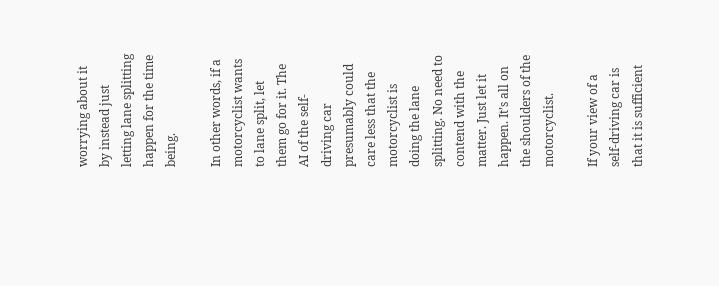worrying about it by instead just letting lane splitting happen for the time being.

In other words, if a motorcyclist wants to lane split, let them go for it. The AI of the self-driving car presumably could care less that the motorcyclist is doing the lane splitting. No need to contend with the matter. Just let it happen. It’s all on the shoulders of the motorcyclist.

If your view of a self-driving car is that it is sufficient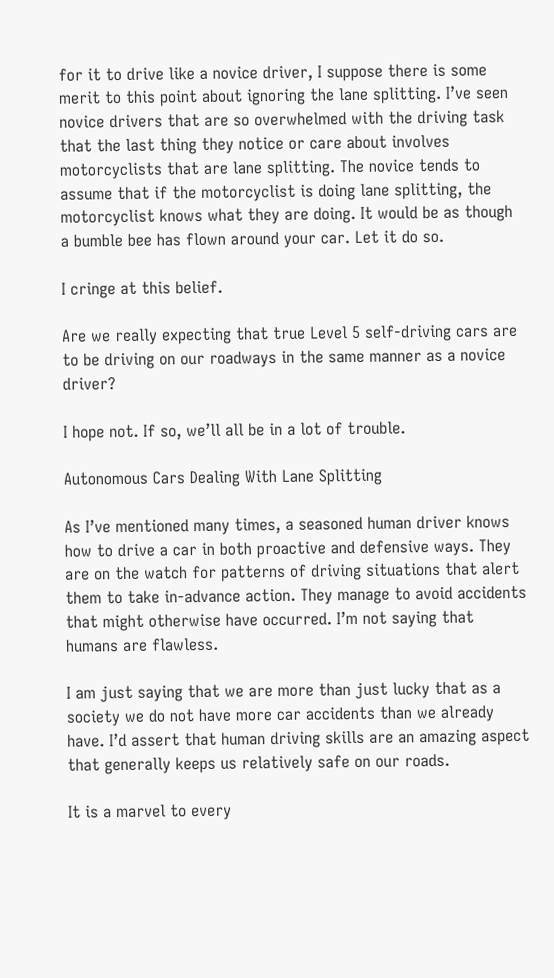for it to drive like a novice driver, I suppose there is some merit to this point about ignoring the lane splitting. I’ve seen novice drivers that are so overwhelmed with the driving task that the last thing they notice or care about involves motorcyclists that are lane splitting. The novice tends to assume that if the motorcyclist is doing lane splitting, the motorcyclist knows what they are doing. It would be as though a bumble bee has flown around your car. Let it do so.

I cringe at this belief.

Are we really expecting that true Level 5 self-driving cars are to be driving on our roadways in the same manner as a novice driver?

I hope not. If so, we’ll all be in a lot of trouble.

Autonomous Cars Dealing With Lane Splitting

As I’ve mentioned many times, a seasoned human driver knows how to drive a car in both proactive and defensive ways. They are on the watch for patterns of driving situations that alert them to take in-advance action. They manage to avoid accidents that might otherwise have occurred. I’m not saying that humans are flawless.

I am just saying that we are more than just lucky that as a society we do not have more car accidents than we already have. I’d assert that human driving skills are an amazing aspect that generally keeps us relatively safe on our roads.

It is a marvel to every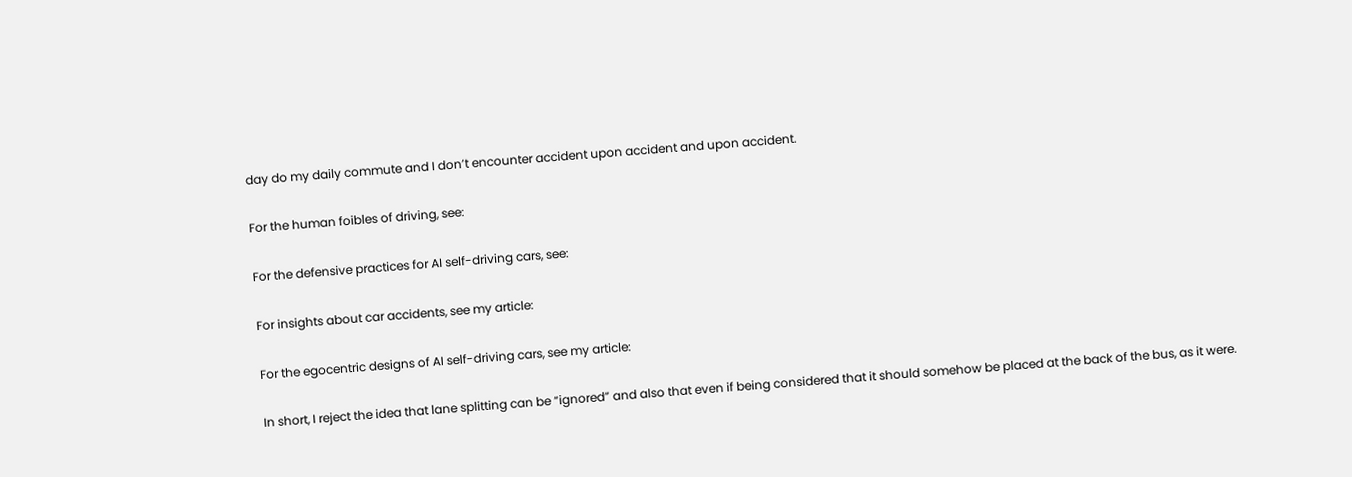day do my daily commute and I don’t encounter accident upon accident and upon accident.

For the human foibles of driving, see:

For the defensive practices for AI self-driving cars, see:

For insights about car accidents, see my article:

For the egocentric designs of AI self-driving cars, see my article:

In short, I reject the idea that lane splitting can be “ignored” and also that even if being considered that it should somehow be placed at the back of the bus, as it were.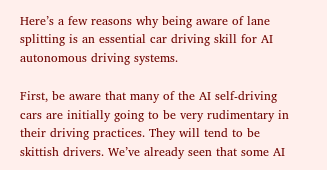Here’s a few reasons why being aware of lane splitting is an essential car driving skill for AI autonomous driving systems.

First, be aware that many of the AI self-driving cars are initially going to be very rudimentary in their driving practices. They will tend to be skittish drivers. We’ve already seen that some AI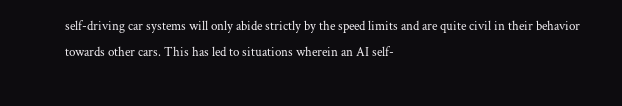self-driving car systems will only abide strictly by the speed limits and are quite civil in their behavior towards other cars. This has led to situations wherein an AI self-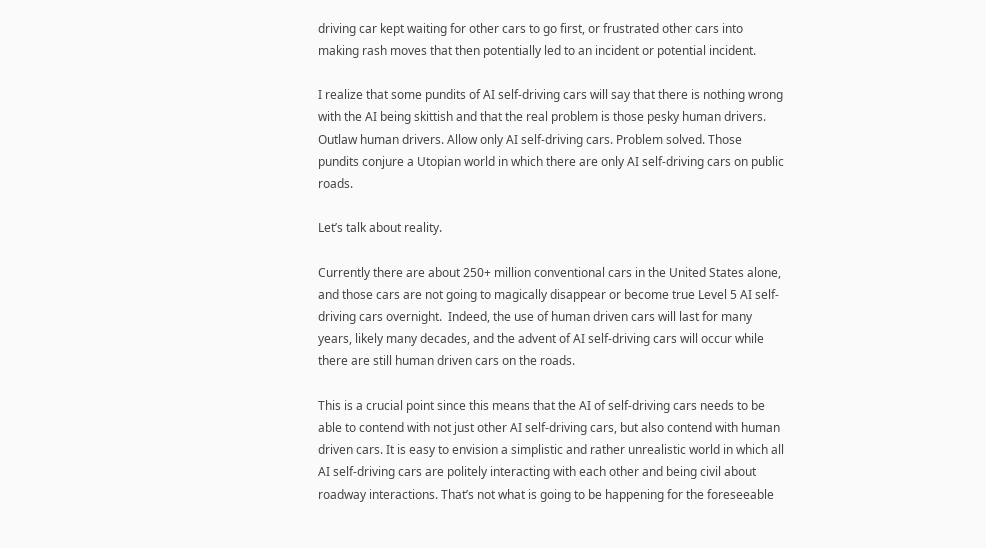driving car kept waiting for other cars to go first, or frustrated other cars into making rash moves that then potentially led to an incident or potential incident.

I realize that some pundits of AI self-driving cars will say that there is nothing wrong with the AI being skittish and that the real problem is those pesky human drivers. Outlaw human drivers. Allow only AI self-driving cars. Problem solved. Those pundits conjure a Utopian world in which there are only AI self-driving cars on public roads.

Let’s talk about reality.

Currently there are about 250+ million conventional cars in the United States alone, and those cars are not going to magically disappear or become true Level 5 AI self-driving cars overnight.  Indeed, the use of human driven cars will last for many years, likely many decades, and the advent of AI self-driving cars will occur while there are still human driven cars on the roads.

This is a crucial point since this means that the AI of self-driving cars needs to be able to contend with not just other AI self-driving cars, but also contend with human driven cars. It is easy to envision a simplistic and rather unrealistic world in which all AI self-driving cars are politely interacting with each other and being civil about roadway interactions. That’s not what is going to be happening for the foreseeable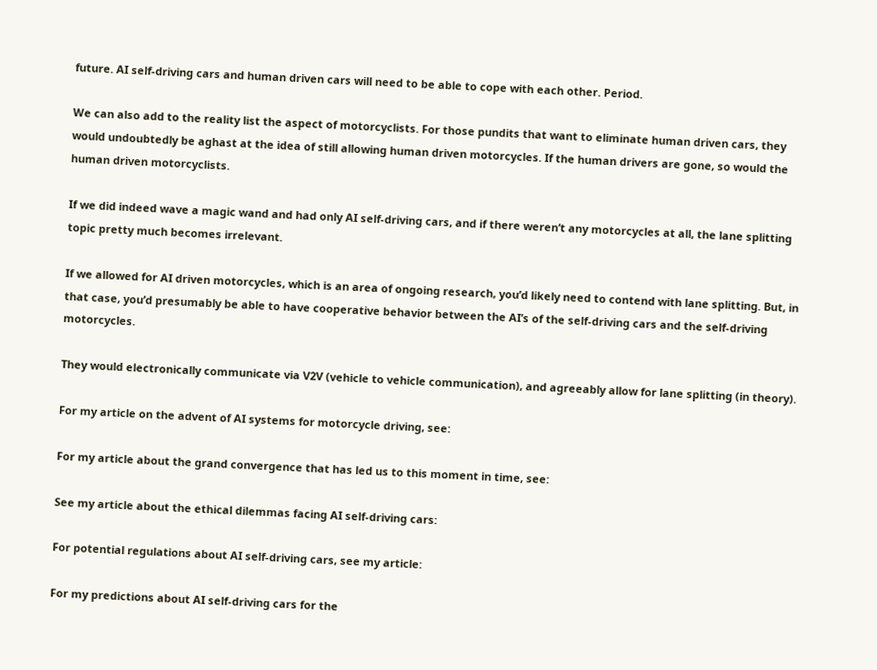future. AI self-driving cars and human driven cars will need to be able to cope with each other. Period.

We can also add to the reality list the aspect of motorcyclists. For those pundits that want to eliminate human driven cars, they would undoubtedly be aghast at the idea of still allowing human driven motorcycles. If the human drivers are gone, so would the human driven motorcyclists.

If we did indeed wave a magic wand and had only AI self-driving cars, and if there weren’t any motorcycles at all, the lane splitting topic pretty much becomes irrelevant.

If we allowed for AI driven motorcycles, which is an area of ongoing research, you’d likely need to contend with lane splitting. But, in that case, you’d presumably be able to have cooperative behavior between the AI’s of the self-driving cars and the self-driving motorcycles.

They would electronically communicate via V2V (vehicle to vehicle communication), and agreeably allow for lane splitting (in theory).

For my article on the advent of AI systems for motorcycle driving, see:

For my article about the grand convergence that has led us to this moment in time, see:

See my article about the ethical dilemmas facing AI self-driving cars:

For potential regulations about AI self-driving cars, see my article:

For my predictions about AI self-driving cars for the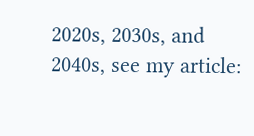2020s, 2030s, and 2040s, see my article: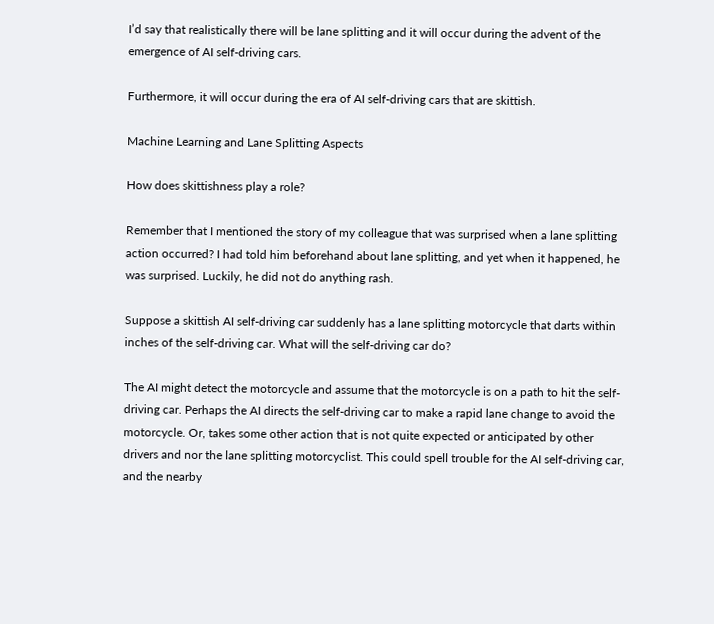I’d say that realistically there will be lane splitting and it will occur during the advent of the emergence of AI self-driving cars.

Furthermore, it will occur during the era of AI self-driving cars that are skittish.

Machine Learning and Lane Splitting Aspects

How does skittishness play a role?

Remember that I mentioned the story of my colleague that was surprised when a lane splitting action occurred? I had told him beforehand about lane splitting, and yet when it happened, he was surprised. Luckily, he did not do anything rash.

Suppose a skittish AI self-driving car suddenly has a lane splitting motorcycle that darts within inches of the self-driving car. What will the self-driving car do?

The AI might detect the motorcycle and assume that the motorcycle is on a path to hit the self-driving car. Perhaps the AI directs the self-driving car to make a rapid lane change to avoid the motorcycle. Or, takes some other action that is not quite expected or anticipated by other drivers and nor the lane splitting motorcyclist. This could spell trouble for the AI self-driving car, and the nearby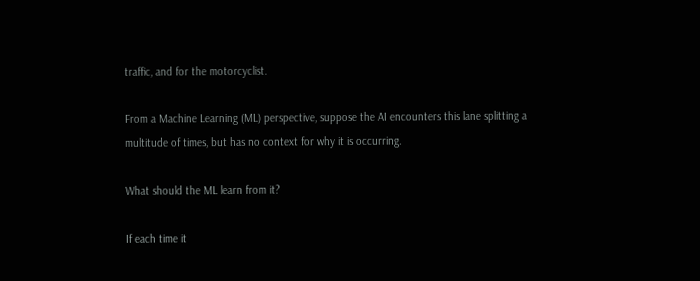traffic, and for the motorcyclist.

From a Machine Learning (ML) perspective, suppose the AI encounters this lane splitting a multitude of times, but has no context for why it is occurring.

What should the ML learn from it?

If each time it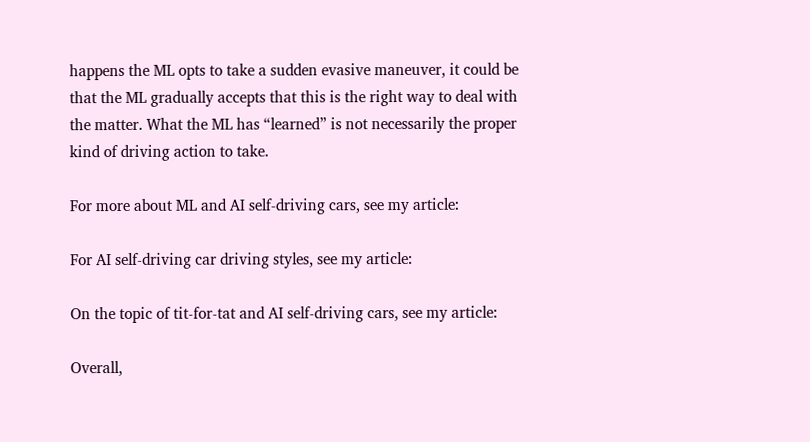happens the ML opts to take a sudden evasive maneuver, it could be that the ML gradually accepts that this is the right way to deal with the matter. What the ML has “learned” is not necessarily the proper kind of driving action to take.

For more about ML and AI self-driving cars, see my article:

For AI self-driving car driving styles, see my article:

On the topic of tit-for-tat and AI self-driving cars, see my article:

Overall,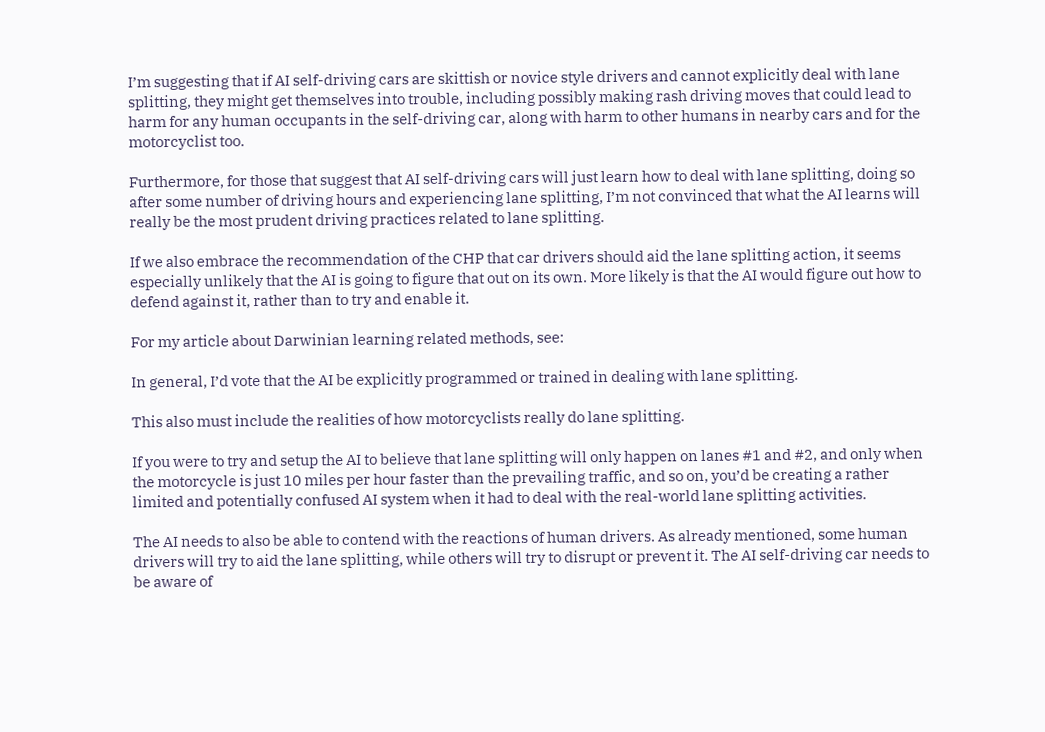I’m suggesting that if AI self-driving cars are skittish or novice style drivers and cannot explicitly deal with lane splitting, they might get themselves into trouble, including possibly making rash driving moves that could lead to harm for any human occupants in the self-driving car, along with harm to other humans in nearby cars and for the motorcyclist too.

Furthermore, for those that suggest that AI self-driving cars will just learn how to deal with lane splitting, doing so after some number of driving hours and experiencing lane splitting, I’m not convinced that what the AI learns will really be the most prudent driving practices related to lane splitting.

If we also embrace the recommendation of the CHP that car drivers should aid the lane splitting action, it seems especially unlikely that the AI is going to figure that out on its own. More likely is that the AI would figure out how to defend against it, rather than to try and enable it.

For my article about Darwinian learning related methods, see:

In general, I’d vote that the AI be explicitly programmed or trained in dealing with lane splitting.

This also must include the realities of how motorcyclists really do lane splitting.

If you were to try and setup the AI to believe that lane splitting will only happen on lanes #1 and #2, and only when the motorcycle is just 10 miles per hour faster than the prevailing traffic, and so on, you’d be creating a rather limited and potentially confused AI system when it had to deal with the real-world lane splitting activities.

The AI needs to also be able to contend with the reactions of human drivers. As already mentioned, some human drivers will try to aid the lane splitting, while others will try to disrupt or prevent it. The AI self-driving car needs to be aware of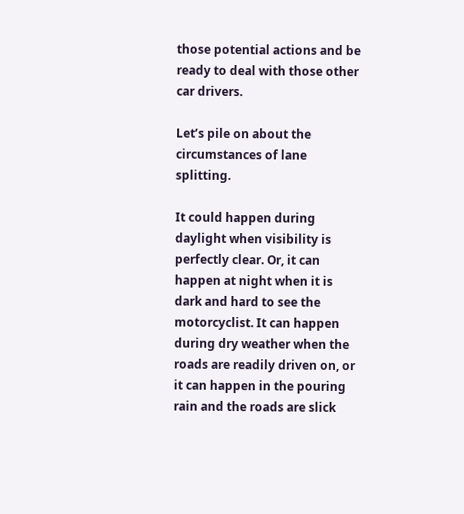those potential actions and be ready to deal with those other car drivers.

Let’s pile on about the circumstances of lane splitting.

It could happen during daylight when visibility is perfectly clear. Or, it can happen at night when it is dark and hard to see the motorcyclist. It can happen during dry weather when the roads are readily driven on, or it can happen in the pouring rain and the roads are slick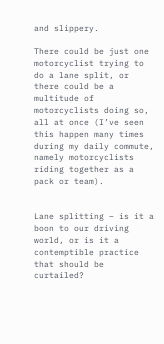and slippery.

There could be just one motorcyclist trying to do a lane split, or there could be a multitude of motorcyclists doing so, all at once (I’ve seen this happen many times during my daily commute, namely motorcyclists riding together as a pack or team).


Lane splitting – is it a boon to our driving world, or is it a contemptible practice that should be curtailed?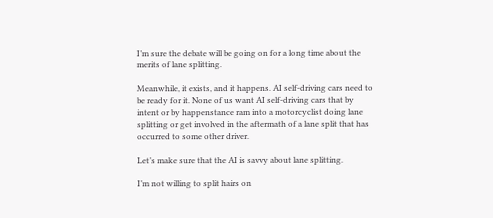I’m sure the debate will be going on for a long time about the merits of lane splitting.

Meanwhile, it exists, and it happens. AI self-driving cars need to be ready for it. None of us want AI self-driving cars that by intent or by happenstance ram into a motorcyclist doing lane splitting or get involved in the aftermath of a lane split that has occurred to some other driver.

Let’s make sure that the AI is savvy about lane splitting.

I’m not willing to split hairs on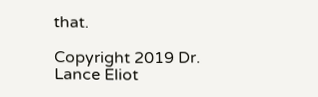that.

Copyright 2019 Dr. Lance Eliot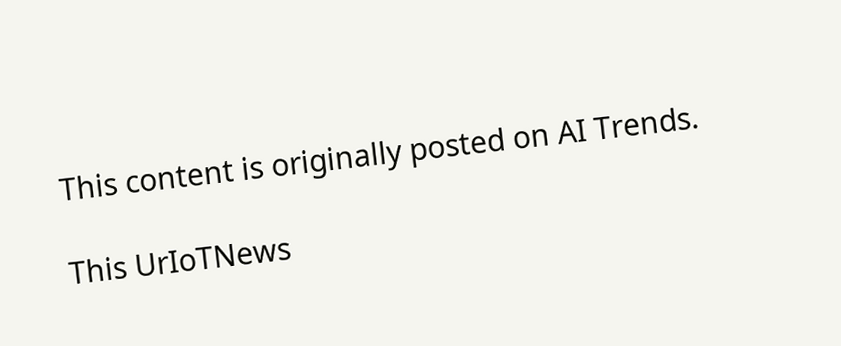This content is originally posted on AI Trends.

This UrIoTNews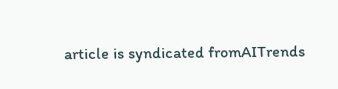article is syndicated fromAITrends